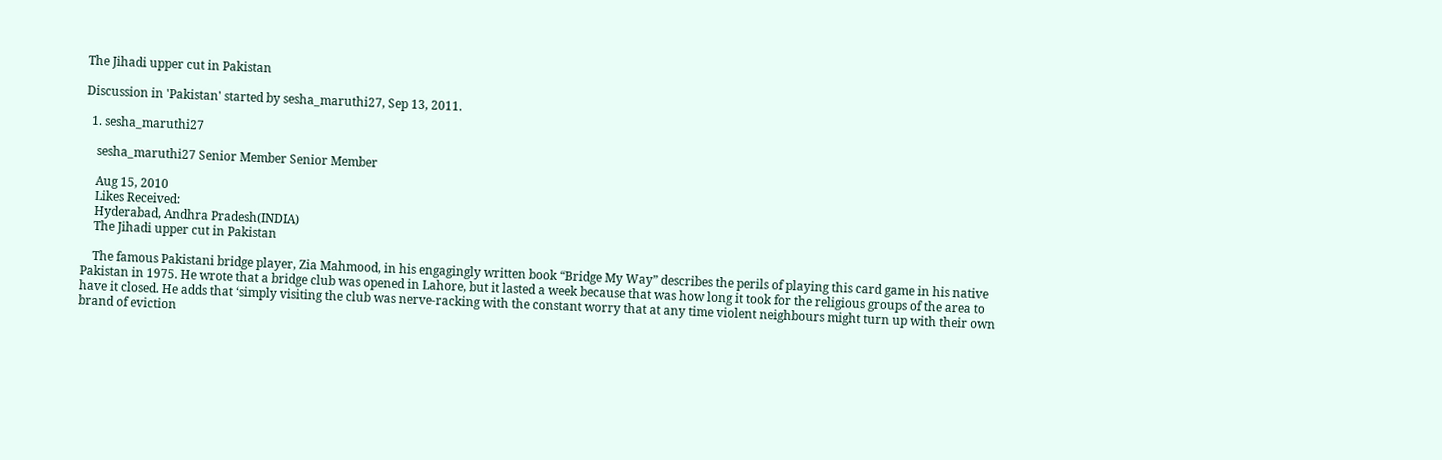The Jihadi upper cut in Pakistan

Discussion in 'Pakistan' started by sesha_maruthi27, Sep 13, 2011.

  1. sesha_maruthi27

    sesha_maruthi27 Senior Member Senior Member

    Aug 15, 2010
    Likes Received:
    Hyderabad, Andhra Pradesh(INDIA)
    The Jihadi upper cut in Pakistan

    The famous Pakistani bridge player, Zia Mahmood, in his engagingly written book “Bridge My Way” describes the perils of playing this card game in his native Pakistan in 1975. He wrote that a bridge club was opened in Lahore, but it lasted a week because that was how long it took for the religious groups of the area to have it closed. He adds that ‘simply visiting the club was nerve-racking with the constant worry that at any time violent neighbours might turn up with their own brand of eviction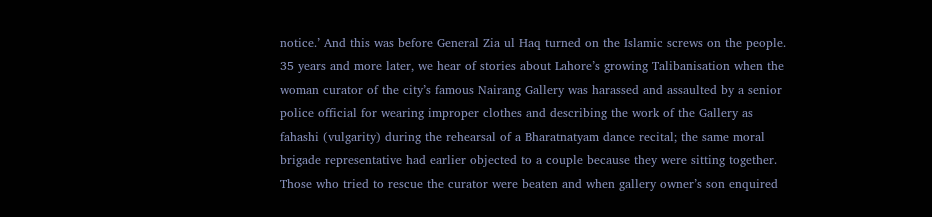notice.’ And this was before General Zia ul Haq turned on the Islamic screws on the people. 35 years and more later, we hear of stories about Lahore’s growing Talibanisation when the woman curator of the city’s famous Nairang Gallery was harassed and assaulted by a senior police official for wearing improper clothes and describing the work of the Gallery as fahashi (vulgarity) during the rehearsal of a Bharatnatyam dance recital; the same moral brigade representative had earlier objected to a couple because they were sitting together. Those who tried to rescue the curator were beaten and when gallery owner’s son enquired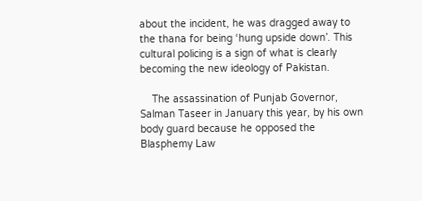about the incident, he was dragged away to the thana for being ‘hung upside down’. This cultural policing is a sign of what is clearly becoming the new ideology of Pakistan.

    The assassination of Punjab Governor, Salman Taseer in January this year, by his own body guard because he opposed the Blasphemy Law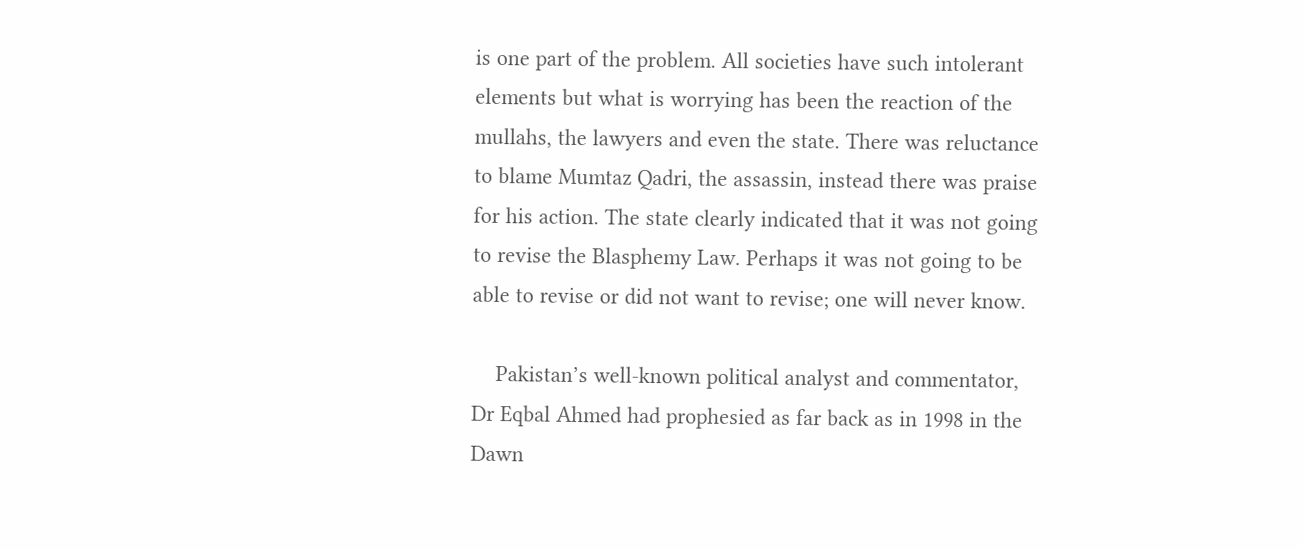is one part of the problem. All societies have such intolerant elements but what is worrying has been the reaction of the mullahs, the lawyers and even the state. There was reluctance to blame Mumtaz Qadri, the assassin, instead there was praise for his action. The state clearly indicated that it was not going to revise the Blasphemy Law. Perhaps it was not going to be able to revise or did not want to revise; one will never know.

    Pakistan’s well-known political analyst and commentator, Dr Eqbal Ahmed had prophesied as far back as in 1998 in the Dawn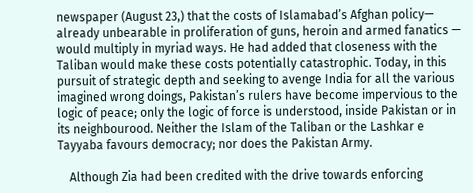newspaper (August 23,) that the costs of Islamabad’s Afghan policy— already unbearable in proliferation of guns, heroin and armed fanatics — would multiply in myriad ways. He had added that closeness with the Taliban would make these costs potentially catastrophic. Today, in this pursuit of strategic depth and seeking to avenge India for all the various imagined wrong doings, Pakistan’s rulers have become impervious to the logic of peace; only the logic of force is understood, inside Pakistan or in its neighbourood. Neither the Islam of the Taliban or the Lashkar e Tayyaba favours democracy; nor does the Pakistan Army.

    Although Zia had been credited with the drive towards enforcing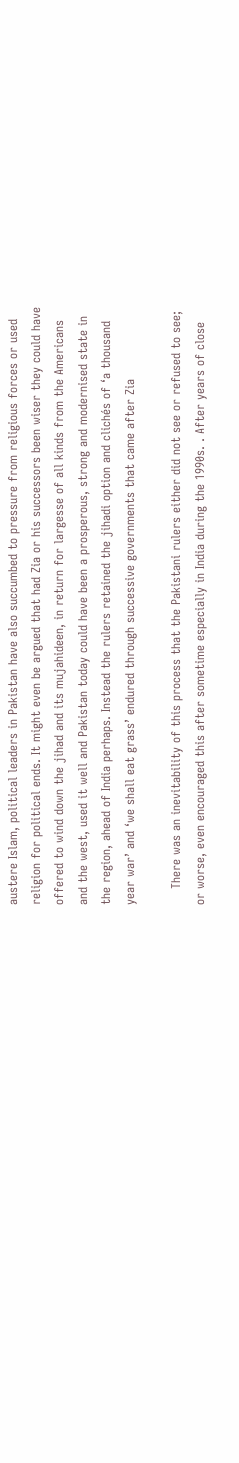austere Islam, political leaders in Pakistan have also succumbed to pressure from religious forces or used religion for political ends. It might even be argued that had Zia or his successors been wiser they could have offered to wind down the jihad and its mujahideen, in return for largesse of all kinds from the Americans and the west, used it well and Pakistan today could have been a prosperous, strong and modernised state in the region, ahead of India perhaps. Instead the rulers retained the jihadi option and clichés of ‘a thousand year war’ and ‘we shall eat grass’ endured through successive governments that came after Zia

    There was an inevitability of this process that the Pakistani rulers either did not see or refused to see; or worse, even encouraged this after sometime especially in India during the 1990s. . After years of close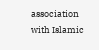association with Islamic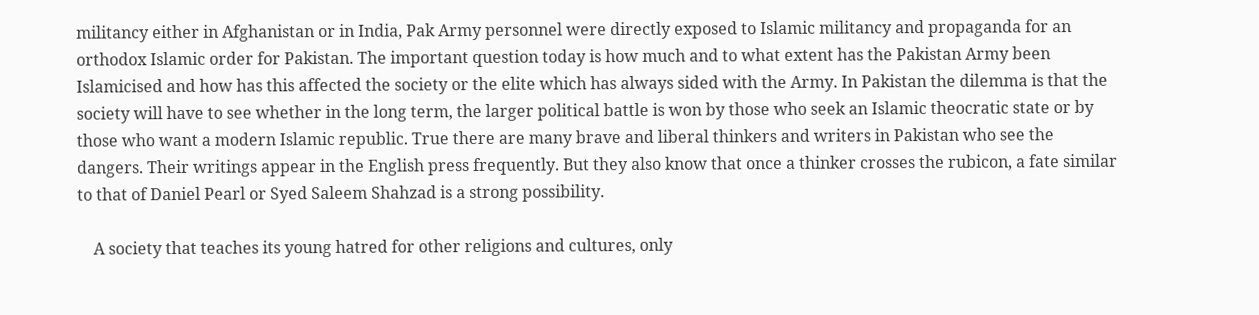militancy either in Afghanistan or in India, Pak Army personnel were directly exposed to Islamic militancy and propaganda for an orthodox Islamic order for Pakistan. The important question today is how much and to what extent has the Pakistan Army been Islamicised and how has this affected the society or the elite which has always sided with the Army. In Pakistan the dilemma is that the society will have to see whether in the long term, the larger political battle is won by those who seek an Islamic theocratic state or by those who want a modern Islamic republic. True there are many brave and liberal thinkers and writers in Pakistan who see the dangers. Their writings appear in the English press frequently. But they also know that once a thinker crosses the rubicon, a fate similar to that of Daniel Pearl or Syed Saleem Shahzad is a strong possibility.

    A society that teaches its young hatred for other religions and cultures, only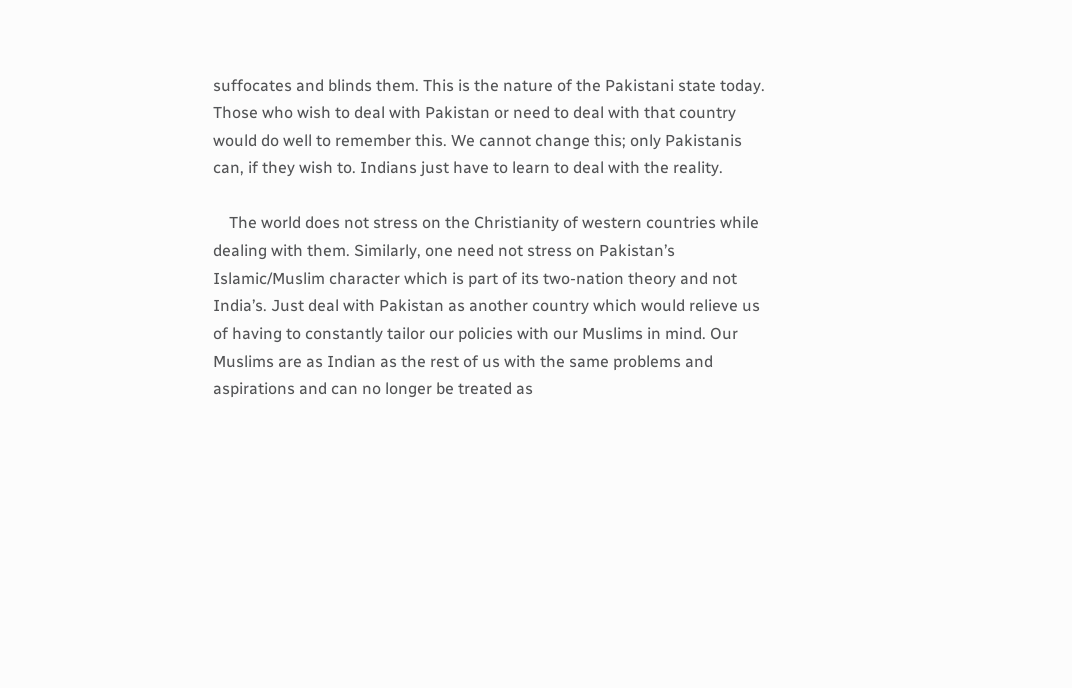suffocates and blinds them. This is the nature of the Pakistani state today. Those who wish to deal with Pakistan or need to deal with that country would do well to remember this. We cannot change this; only Pakistanis can, if they wish to. Indians just have to learn to deal with the reality.

    The world does not stress on the Christianity of western countries while dealing with them. Similarly, one need not stress on Pakistan’s Islamic/Muslim character which is part of its two-nation theory and not India’s. Just deal with Pakistan as another country which would relieve us of having to constantly tailor our policies with our Muslims in mind. Our Muslims are as Indian as the rest of us with the same problems and aspirations and can no longer be treated as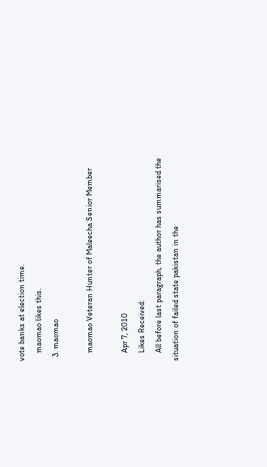vote banks at election time.
    maomao likes this.
  3. maomao

    maomao Veteran Hunter of Maleecha Senior Member

    Apr 7, 2010
    Likes Received:
    All before last paragraph, the author has summarised the situation of failed state pakistan in the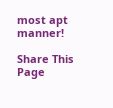most apt manner!

Share This Page